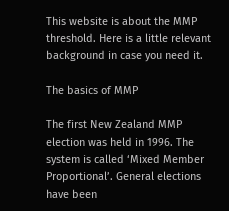This website is about the MMP threshold. Here is a little relevant background in case you need it.

The basics of MMP

The first New Zealand MMP election was held in 1996. The system is called ‘Mixed Member Proportional’. General elections have been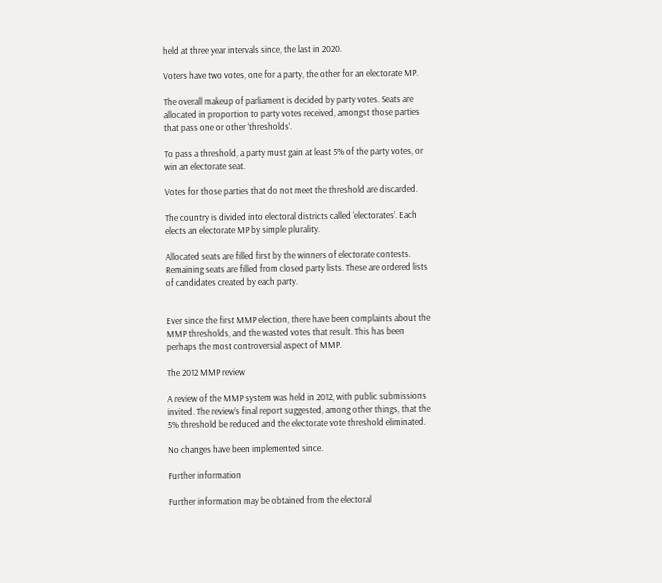held at three year intervals since, the last in 2020.

Voters have two votes, one for a party, the other for an electorate MP.

The overall makeup of parliament is decided by party votes. Seats are allocated in proportion to party votes received, amongst those parties that pass one or other ‘thresholds’.

To pass a threshold, a party must gain at least 5% of the party votes, or win an electorate seat.

Votes for those parties that do not meet the threshold are discarded.

The country is divided into electoral districts called ‘electorates’. Each elects an electorate MP by simple plurality.

Allocated seats are filled first by the winners of electorate contests. Remaining seats are filled from closed party lists. These are ordered lists of candidates created by each party.


Ever since the first MMP election, there have been complaints about the MMP thresholds, and the wasted votes that result. This has been perhaps the most controversial aspect of MMP.

The 2012 MMP review

A review of the MMP system was held in 2012, with public submissions invited. The review’s final report suggested, among other things, that the 5% threshold be reduced and the electorate vote threshold eliminated.

No changes have been implemented since.

Further information

Further information may be obtained from the electoral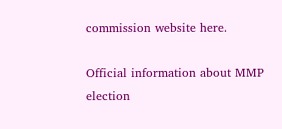commission website here.

Official information about MMP election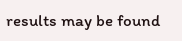results may be found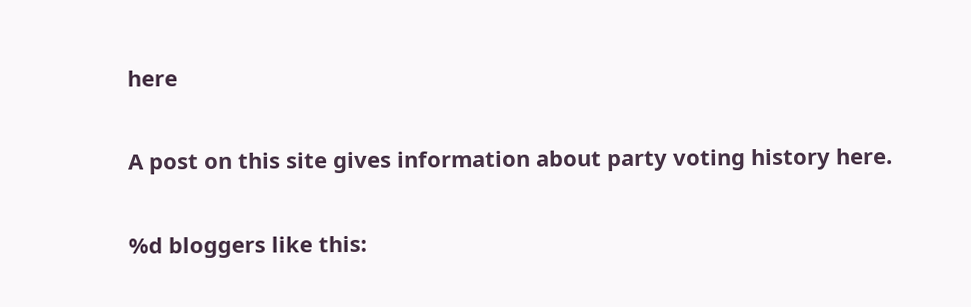here

A post on this site gives information about party voting history here.

%d bloggers like this: